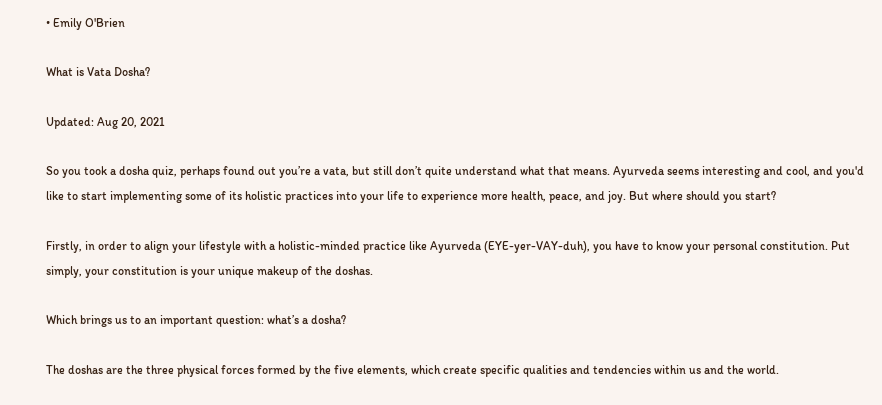• Emily O'Brien

What is Vata Dosha?

Updated: Aug 20, 2021

So you took a dosha quiz, perhaps found out you’re a vata, but still don’t quite understand what that means. Ayurveda seems interesting and cool, and you'd like to start implementing some of its holistic practices into your life to experience more health, peace, and joy. But where should you start?

Firstly, in order to align your lifestyle with a holistic-minded practice like Ayurveda (EYE-yer-VAY-duh), you have to know your personal constitution. Put simply, your constitution is your unique makeup of the doshas.

Which brings us to an important question: what’s a dosha?

The doshas are the three physical forces formed by the five elements, which create specific qualities and tendencies within us and the world.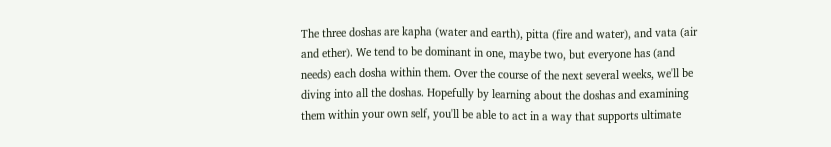The three doshas are kapha (water and earth), pitta (fire and water), and vata (air and ether). We tend to be dominant in one, maybe two, but everyone has (and needs) each dosha within them. Over the course of the next several weeks, we'll be diving into all the doshas. Hopefully by learning about the doshas and examining them within your own self, you'll be able to act in a way that supports ultimate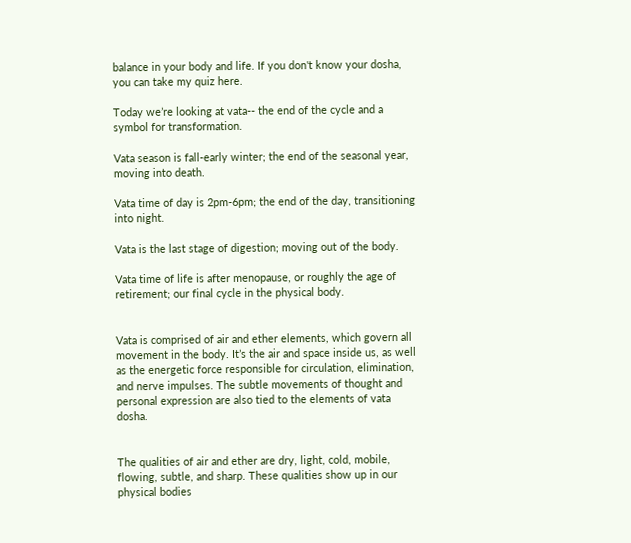balance in your body and life. If you don't know your dosha, you can take my quiz here.

Today we’re looking at vata-- the end of the cycle and a symbol for transformation.

Vata season is fall-early winter; the end of the seasonal year, moving into death.

Vata time of day is 2pm-6pm; the end of the day, transitioning into night.

Vata is the last stage of digestion; moving out of the body.

Vata time of life is after menopause, or roughly the age of retirement; our final cycle in the physical body.


Vata is comprised of air and ether elements, which govern all movement in the body. It’s the air and space inside us, as well as the energetic force responsible for circulation, elimination, and nerve impulses. The subtle movements of thought and personal expression are also tied to the elements of vata dosha.


The qualities of air and ether are dry, light, cold, mobile, flowing, subtle, and sharp. These qualities show up in our physical bodies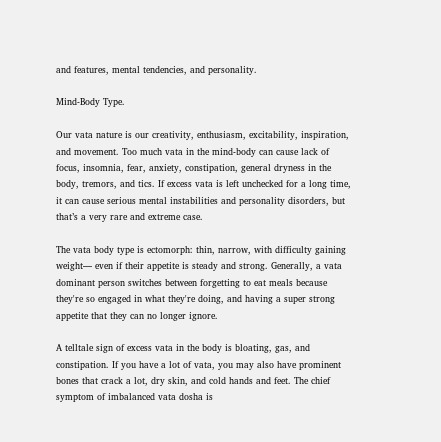and features, mental tendencies, and personality.

Mind-Body Type.

Our vata nature is our creativity, enthusiasm, excitability, inspiration, and movement. Too much vata in the mind-body can cause lack of focus, insomnia, fear, anxiety, constipation, general dryness in the body, tremors, and tics. If excess vata is left unchecked for a long time, it can cause serious mental instabilities and personality disorders, but that’s a very rare and extreme case.

The vata body type is ectomorph: thin, narrow, with difficulty gaining weight— even if their appetite is steady and strong. Generally, a vata dominant person switches between forgetting to eat meals because they're so engaged in what they're doing, and having a super strong appetite that they can no longer ignore.

A telltale sign of excess vata in the body is bloating, gas, and constipation. If you have a lot of vata, you may also have prominent bones that crack a lot, dry skin, and cold hands and feet. The chief symptom of imbalanced vata dosha is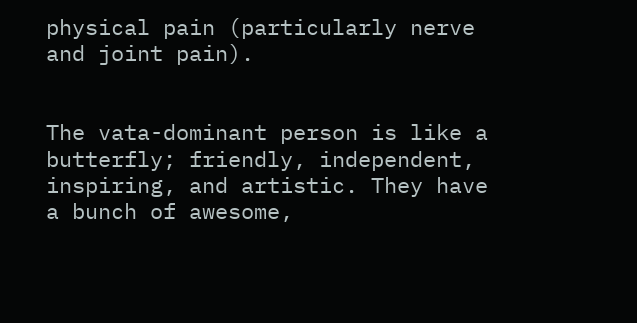physical pain (particularly nerve and joint pain).


The vata-dominant person is like a butterfly; friendly, independent, inspiring, and artistic. They have a bunch of awesome,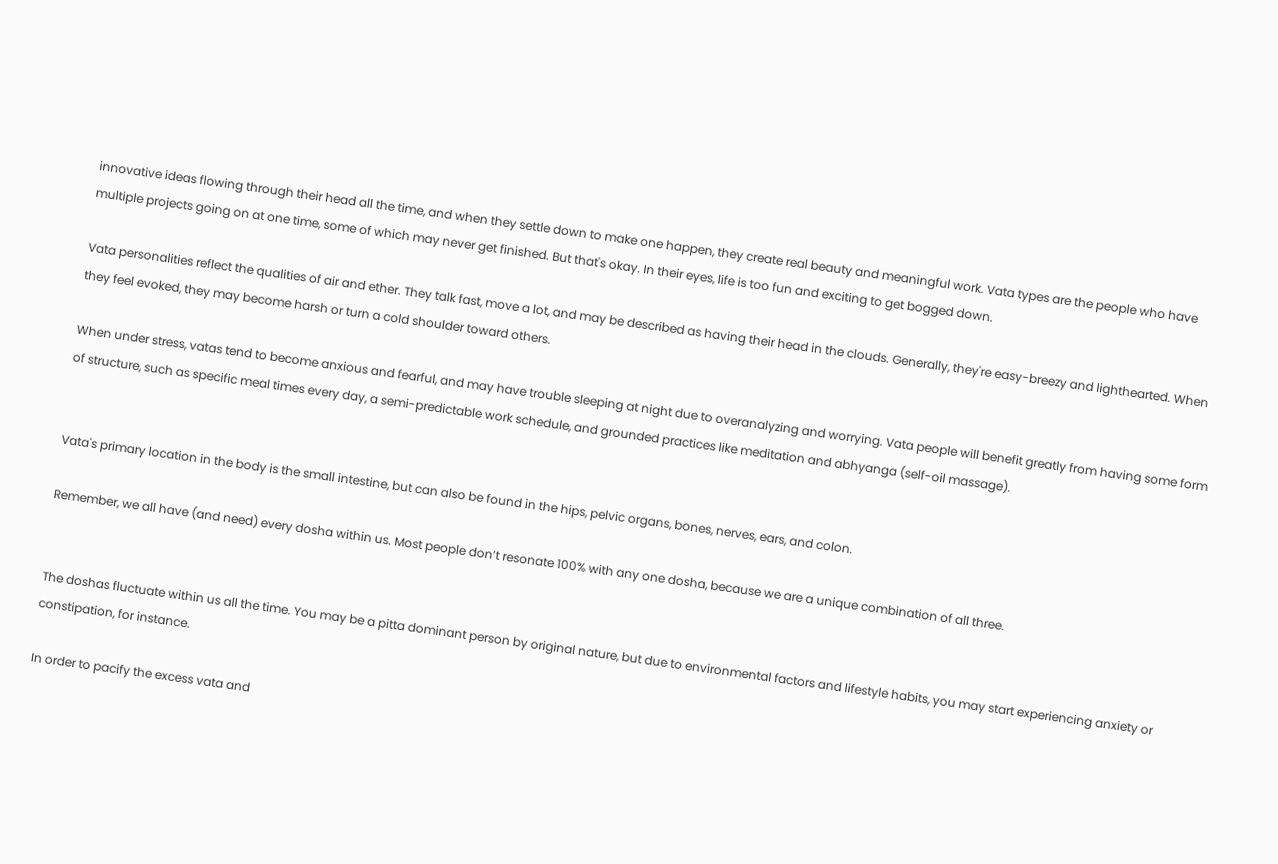innovative ideas flowing through their head all the time, and when they settle down to make one happen, they create real beauty and meaningful work. Vata types are the people who have multiple projects going on at one time, some of which may never get finished. But that's okay. In their eyes, life is too fun and exciting to get bogged down.

Vata personalities reflect the qualities of air and ether. They talk fast, move a lot, and may be described as having their head in the clouds. Generally, they're easy-breezy and lighthearted. When they feel evoked, they may become harsh or turn a cold shoulder toward others.

When under stress, vatas tend to become anxious and fearful, and may have trouble sleeping at night due to overanalyzing and worrying. Vata people will benefit greatly from having some form of structure, such as specific meal times every day, a semi-predictable work schedule, and grounded practices like meditation and abhyanga (self-oil massage).


Vata's primary location in the body is the small intestine, but can also be found in the hips, pelvic organs, bones, nerves, ears, and colon.

Remember, we all have (and need) every dosha within us. Most people don’t resonate 100% with any one dosha, because we are a unique combination of all three.


The doshas fluctuate within us all the time. You may be a pitta dominant person by original nature, but due to environmental factors and lifestyle habits, you may start experiencing anxiety or constipation, for instance.

In order to pacify the excess vata and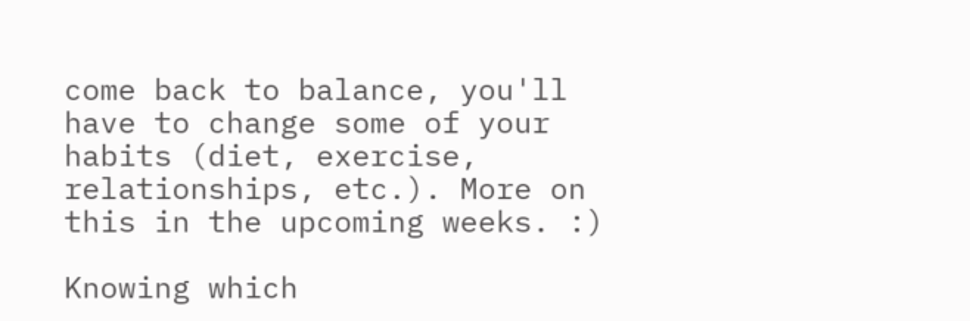come back to balance, you'll have to change some of your habits (diet, exercise, relationships, etc.). More on this in the upcoming weeks. :)

Knowing which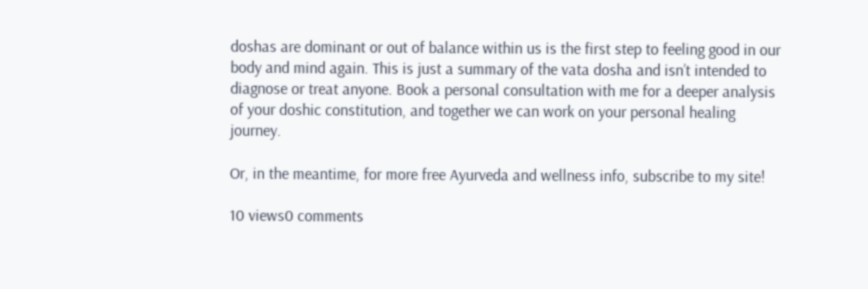doshas are dominant or out of balance within us is the first step to feeling good in our body and mind again. This is just a summary of the vata dosha and isn’t intended to diagnose or treat anyone. Book a personal consultation with me for a deeper analysis of your doshic constitution, and together we can work on your personal healing journey.

Or, in the meantime, for more free Ayurveda and wellness info, subscribe to my site!

10 views0 comments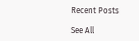Recent Posts

See All